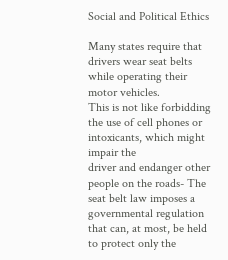Social and Political Ethics

Many states require that drivers wear seat belts while operating their motor vehicles.
This is not like forbidding the use of cell phones or intoxicants, which might impair the
driver and endanger other people on the roads- The seat belt law imposes a
governmental regulation that can, at most, be held to protect only the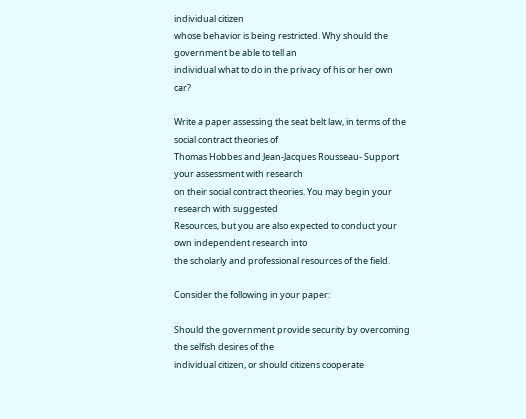individual citizen
whose behavior is being restricted. Why should the government be able to tell an
individual what to do in the privacy of his or her own car?

Write a paper assessing the seat belt law, in terms of the social contract theories of
Thomas Hobbes and Jean-Jacques Rousseau- Support your assessment with research
on their social contract theories. You may begin your research with suggested
Resources, but you are also expected to conduct your own independent research into
the scholarly and professional resources of the field.

Consider the following in your paper:

Should the government provide security by overcoming the selfish desires of the
individual citizen, or should citizens cooperate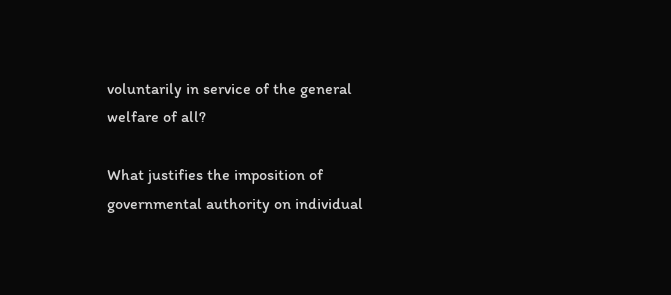voluntarily in service of the general
welfare of all?

What justifies the imposition of governmental authority on individual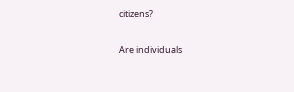citizens?

Are individuals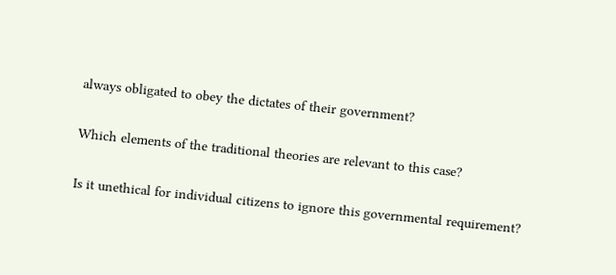always obligated to obey the dictates of their government?

Which elements of the traditional theories are relevant to this case?

Is it unethical for individual citizens to ignore this governmental requirement?